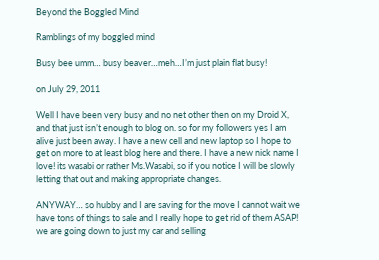Beyond the Boggled Mind

Ramblings of my boggled mind

Busy bee umm… busy beaver…meh…I’m just plain flat busy!

on July 29, 2011

Well I have been very busy and no net other then on my Droid X, and that just isn’t enough to blog on. so for my followers yes I am alive just been away. I have a new cell and new laptop so I hope to get on more to at least blog here and there. I have a new nick name I love! its wasabi or rather Ms.Wasabi, so if you notice I will be slowly letting that out and making appropriate changes.

ANYWAY… so hubby and I are saving for the move I cannot wait we have tons of things to sale and I really hope to get rid of them ASAP! we are going down to just my car and selling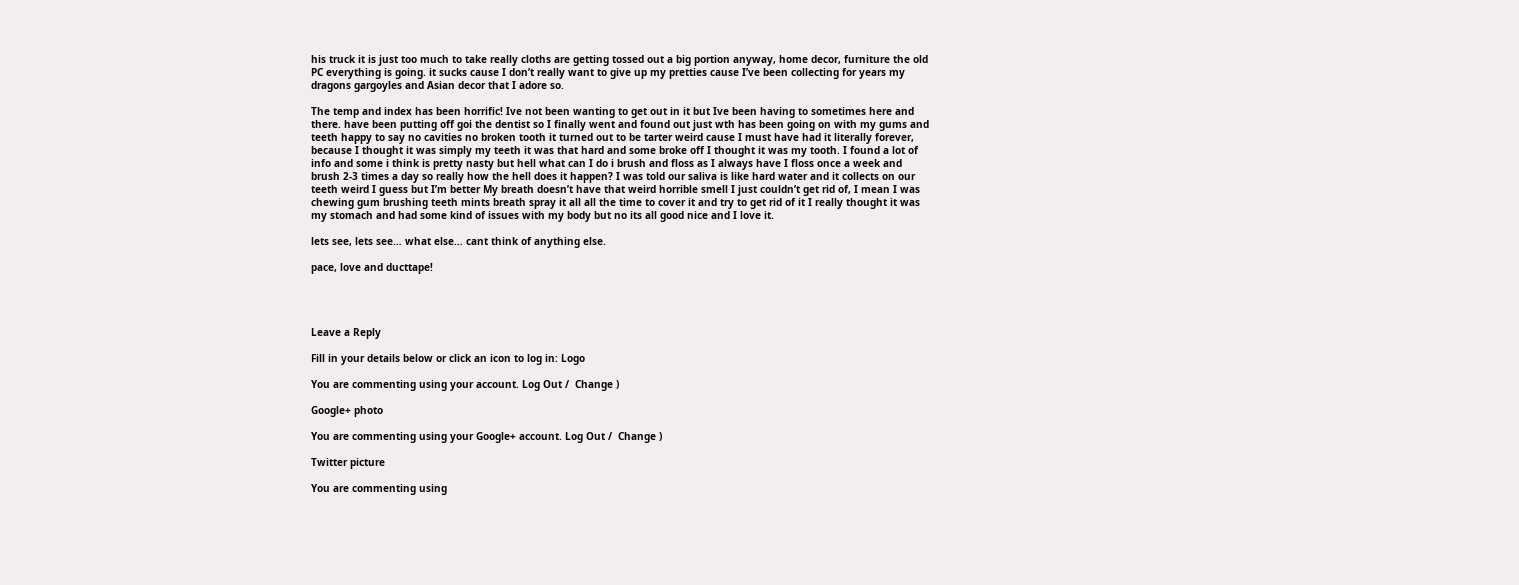his truck it is just too much to take really cloths are getting tossed out a big portion anyway, home decor, furniture the old PC everything is going. it sucks cause I don’t really want to give up my pretties cause I’ve been collecting for years my dragons gargoyles and Asian decor that I adore so.

The temp and index has been horrific! Ive not been wanting to get out in it but Ive been having to sometimes here and there. have been putting off goi the dentist so I finally went and found out just wth has been going on with my gums and teeth happy to say no cavities no broken tooth it turned out to be tarter weird cause I must have had it literally forever, because I thought it was simply my teeth it was that hard and some broke off I thought it was my tooth. I found a lot of info and some i think is pretty nasty but hell what can I do i brush and floss as I always have I floss once a week and brush 2-3 times a day so really how the hell does it happen? I was told our saliva is like hard water and it collects on our teeth weird I guess but I’m better My breath doesn’t have that weird horrible smell I just couldn’t get rid of, I mean I was chewing gum brushing teeth mints breath spray it all all the time to cover it and try to get rid of it I really thought it was my stomach and had some kind of issues with my body but no its all good nice and I love it.

lets see, lets see… what else… cant think of anything else.

pace, love and ducttape!




Leave a Reply

Fill in your details below or click an icon to log in: Logo

You are commenting using your account. Log Out /  Change )

Google+ photo

You are commenting using your Google+ account. Log Out /  Change )

Twitter picture

You are commenting using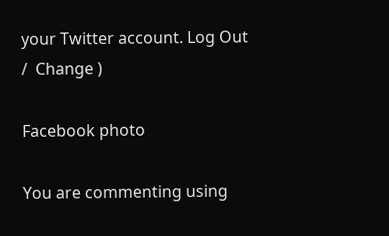your Twitter account. Log Out /  Change )

Facebook photo

You are commenting using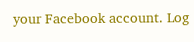your Facebook account. Log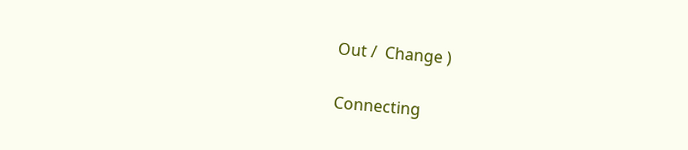Out /  Change )


Connecting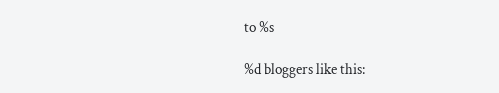to %s

%d bloggers like this: